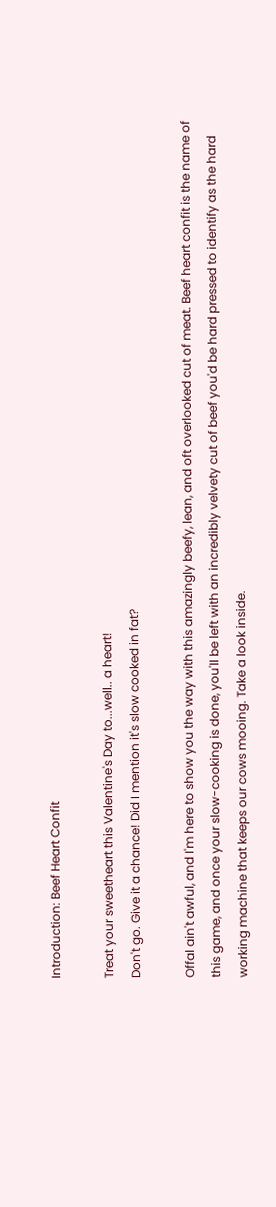Introduction: Beef Heart Confit

Treat your sweetheart this Valentine's Day to...well.. a heart!
Don't go. Give it a chance! Did I mention it's slow cooked in fat?

Offal ain't awful, and I'm here to show you the way with this amazingly beefy, lean, and oft overlooked cut of meat. Beef heart confit is the name of this game, and once your slow-cooking is done, you'll be left with an incredibly velvety cut of beef you'd be hard pressed to identify as the hard working machine that keeps our cows mooing. Take a look inside.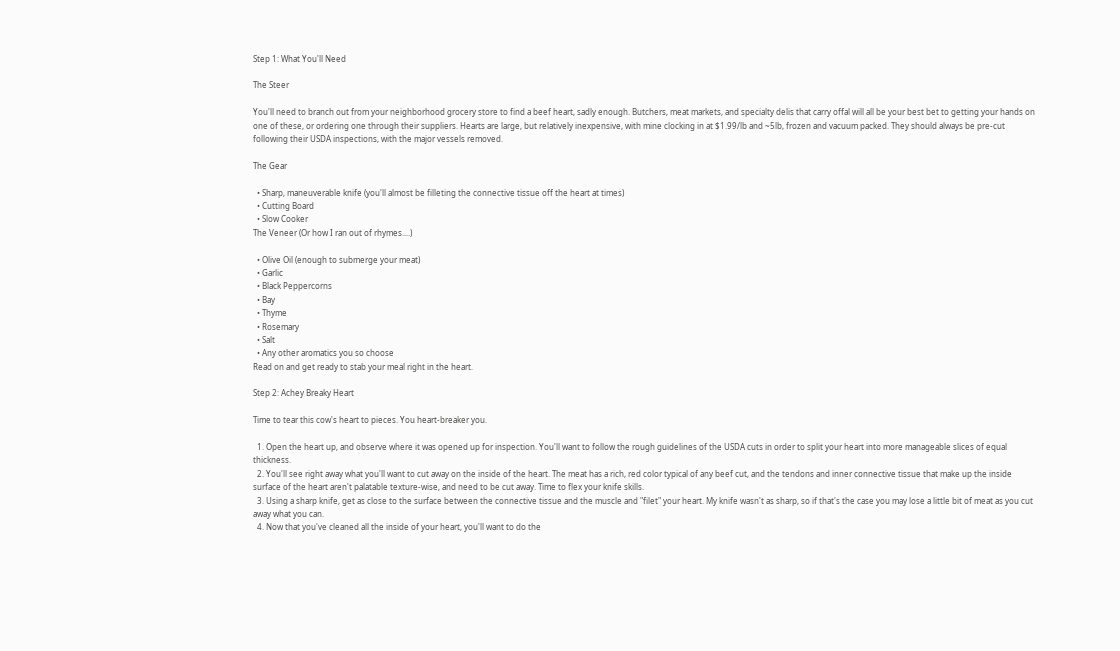Step 1: What You'll Need

The Steer

You'll need to branch out from your neighborhood grocery store to find a beef heart, sadly enough. Butchers, meat markets, and specialty delis that carry offal will all be your best bet to getting your hands on one of these, or ordering one through their suppliers. Hearts are large, but relatively inexpensive, with mine clocking in at $1.99/lb and ~5lb, frozen and vacuum packed. They should always be pre-cut following their USDA inspections, with the major vessels removed.

The Gear

  • Sharp, maneuverable knife (you'll almost be filleting the connective tissue off the heart at times)
  • Cutting Board
  • Slow Cooker
The Veneer (Or how I ran out of rhymes....)

  • Olive Oil (enough to submerge your meat)
  • Garlic
  • Black Peppercorns
  • Bay
  • Thyme
  • Rosemary
  • Salt
  • Any other aromatics you so choose
Read on and get ready to stab your meal right in the heart.

Step 2: Achey Breaky Heart

Time to tear this cow's heart to pieces. You heart-breaker you.

  1. Open the heart up, and observe where it was opened up for inspection. You'll want to follow the rough guidelines of the USDA cuts in order to split your heart into more manageable slices of equal thickness.
  2. You'll see right away what you'll want to cut away on the inside of the heart. The meat has a rich, red color typical of any beef cut, and the tendons and inner connective tissue that make up the inside surface of the heart aren't palatable texture-wise, and need to be cut away. Time to flex your knife skills.
  3. Using a sharp knife, get as close to the surface between the connective tissue and the muscle and "filet" your heart. My knife wasn't as sharp, so if that's the case you may lose a little bit of meat as you cut away what you can.
  4. Now that you've cleaned all the inside of your heart, you'll want to do the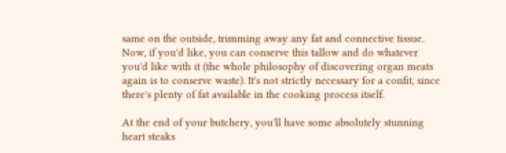same on the outside, trimming away any fat and connective tissue. Now, if you'd like, you can conserve this tallow and do whatever you'd like with it (the whole philosophy of discovering organ meats again is to conserve waste). It's not strictly necessary for a confit, since there's plenty of fat available in the cooking process itself.

At the end of your butchery, you'll have some absolutely stunning heart steaks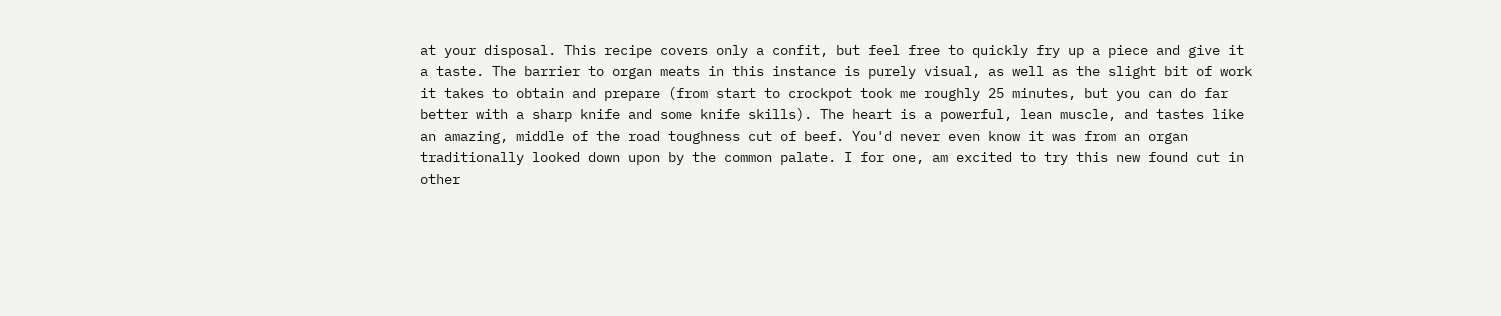at your disposal. This recipe covers only a confit, but feel free to quickly fry up a piece and give it a taste. The barrier to organ meats in this instance is purely visual, as well as the slight bit of work it takes to obtain and prepare (from start to crockpot took me roughly 25 minutes, but you can do far better with a sharp knife and some knife skills). The heart is a powerful, lean muscle, and tastes like an amazing, middle of the road toughness cut of beef. You'd never even know it was from an organ traditionally looked down upon by the common palate. I for one, am excited to try this new found cut in other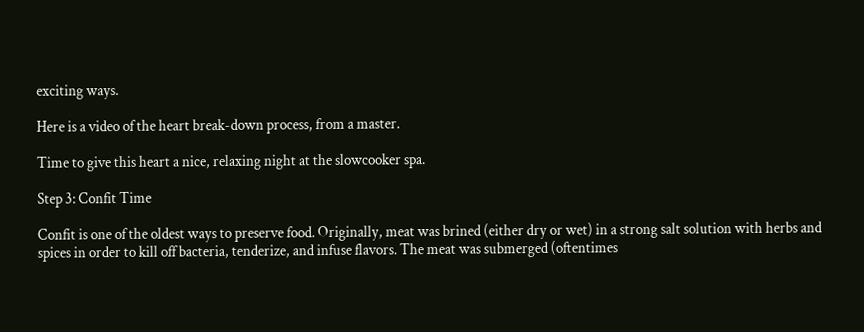exciting ways.

Here is a video of the heart break-down process, from a master.

Time to give this heart a nice, relaxing night at the slowcooker spa.

Step 3: Confit Time

Confit is one of the oldest ways to preserve food. Originally, meat was brined (either dry or wet) in a strong salt solution with herbs and spices in order to kill off bacteria, tenderize, and infuse flavors. The meat was submerged (oftentimes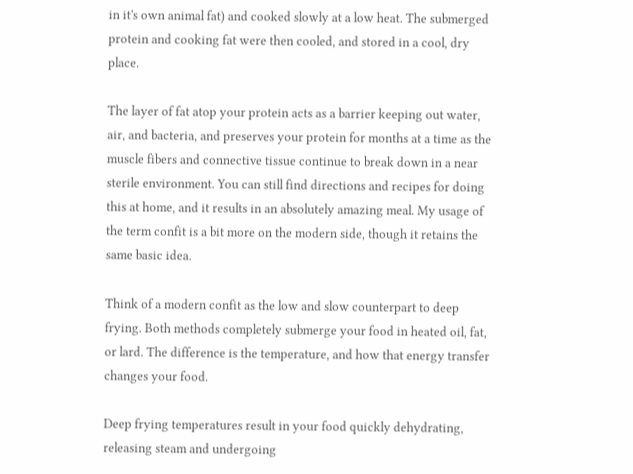in it's own animal fat) and cooked slowly at a low heat. The submerged protein and cooking fat were then cooled, and stored in a cool, dry place.

The layer of fat atop your protein acts as a barrier keeping out water, air, and bacteria, and preserves your protein for months at a time as the muscle fibers and connective tissue continue to break down in a near sterile environment. You can still find directions and recipes for doing this at home, and it results in an absolutely amazing meal. My usage of the term confit is a bit more on the modern side, though it retains the same basic idea.

Think of a modern confit as the low and slow counterpart to deep frying. Both methods completely submerge your food in heated oil, fat, or lard. The difference is the temperature, and how that energy transfer changes your food.

Deep frying temperatures result in your food quickly dehydrating, releasing steam and undergoing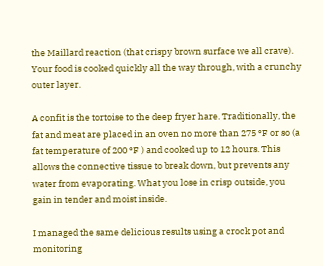the Maillard reaction (that crispy brown surface we all crave). Your food is cooked quickly all the way through, with a crunchy outer layer.

A confit is the tortoise to the deep fryer hare. Traditionally, the fat and meat are placed in an oven no more than 275 ºF or so (a fat temperature of 200 ºF ) and cooked up to 12 hours. This allows the connective tissue to break down, but prevents any water from evaporating. What you lose in crisp outside, you gain in tender and moist inside.

I managed the same delicious results using a crock pot and monitoring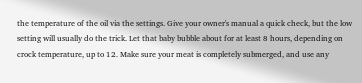the temperature of the oil via the settings. Give your owner's manual a quick check, but the low setting will usually do the trick. Let that baby bubble about for at least 8 hours, depending on crock temperature, up to 12. Make sure your meat is completely submerged, and use any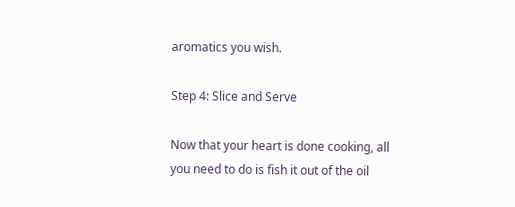aromatics you wish.

Step 4: Slice and Serve

Now that your heart is done cooking, all you need to do is fish it out of the oil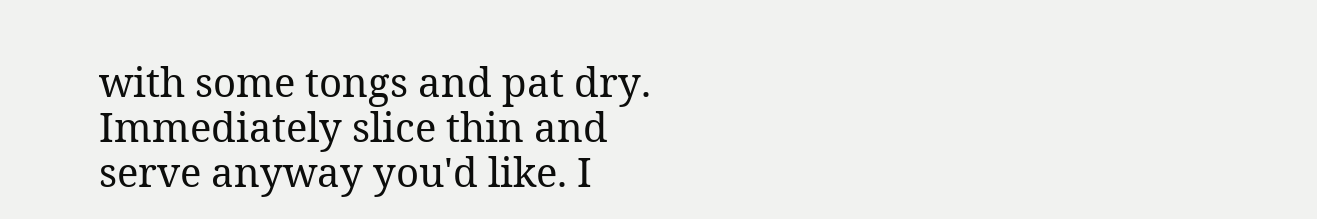with some tongs and pat dry. Immediately slice thin and serve anyway you'd like. I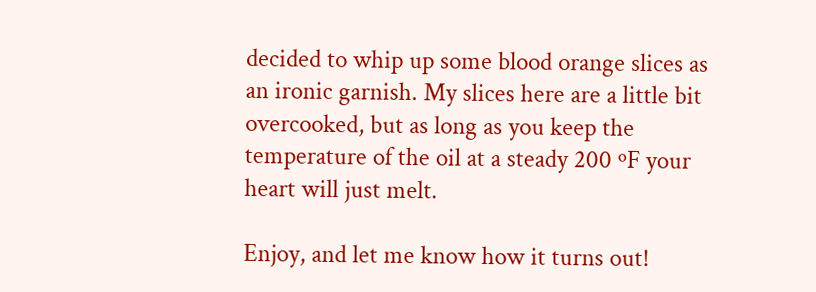decided to whip up some blood orange slices as an ironic garnish. My slices here are a little bit overcooked, but as long as you keep the temperature of the oil at a steady 200 ºF your heart will just melt.

Enjoy, and let me know how it turns out!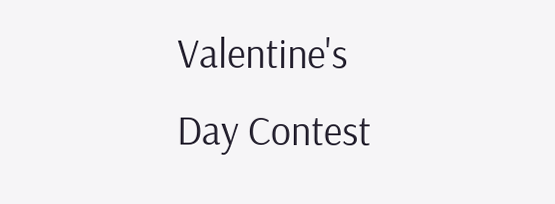Valentine's Day Contest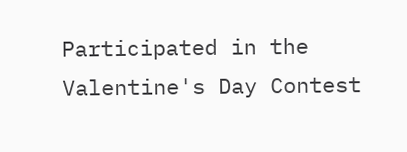Participated in the
Valentine's Day Contest